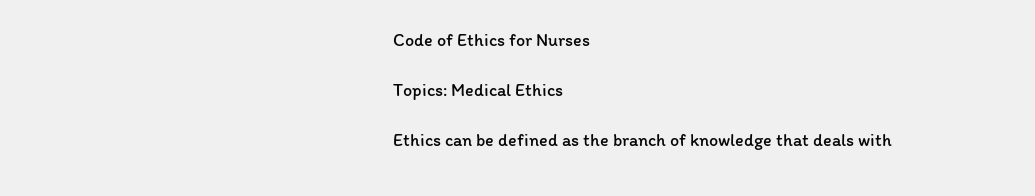Code of Ethics for Nurses

Topics: Medical Ethics

Ethics can be defined as the branch of knowledge that deals with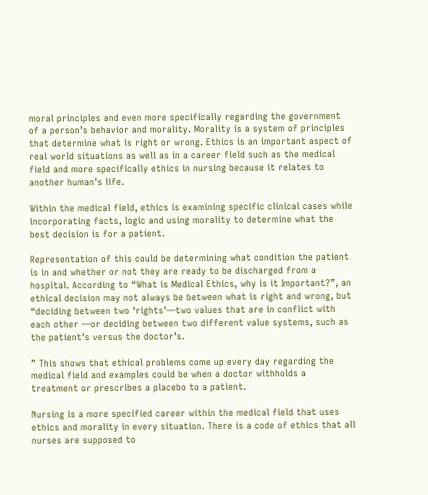moral principles and even more specifically regarding the government of a person’s behavior and morality. Morality is a system of principles that determine what is right or wrong. Ethics is an important aspect of real world situations as well as in a career field such as the medical field and more specifically ethics in nursing because it relates to another human’s life.

Within the medical field, ethics is examining specific clinical cases while incorporating facts, logic and using morality to determine what the best decision is for a patient.

Representation of this could be determining what condition the patient is in and whether or not they are ready to be discharged from a hospital. According to “What is Medical Ethics, why is it Important?”, an ethical decision may not always be between what is right and wrong, but “deciding between two ‘rights’—two values that are in conflict with each other —or deciding between two different value systems, such as the patient’s versus the doctor’s.

” This shows that ethical problems come up every day regarding the medical field and examples could be when a doctor withholds a treatment or prescribes a placebo to a patient.

Nursing is a more specified career within the medical field that uses ethics and morality in every situation. There is a code of ethics that all nurses are supposed to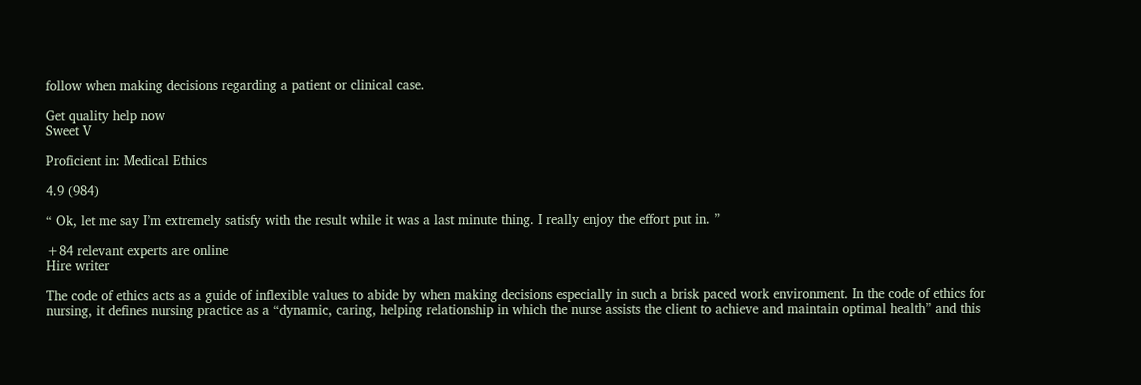follow when making decisions regarding a patient or clinical case.

Get quality help now
Sweet V

Proficient in: Medical Ethics

4.9 (984)

“ Ok, let me say I’m extremely satisfy with the result while it was a last minute thing. I really enjoy the effort put in. ”

+84 relevant experts are online
Hire writer

The code of ethics acts as a guide of inflexible values to abide by when making decisions especially in such a brisk paced work environment. In the code of ethics for nursing, it defines nursing practice as a “dynamic, caring, helping relationship in which the nurse assists the client to achieve and maintain optimal health” and this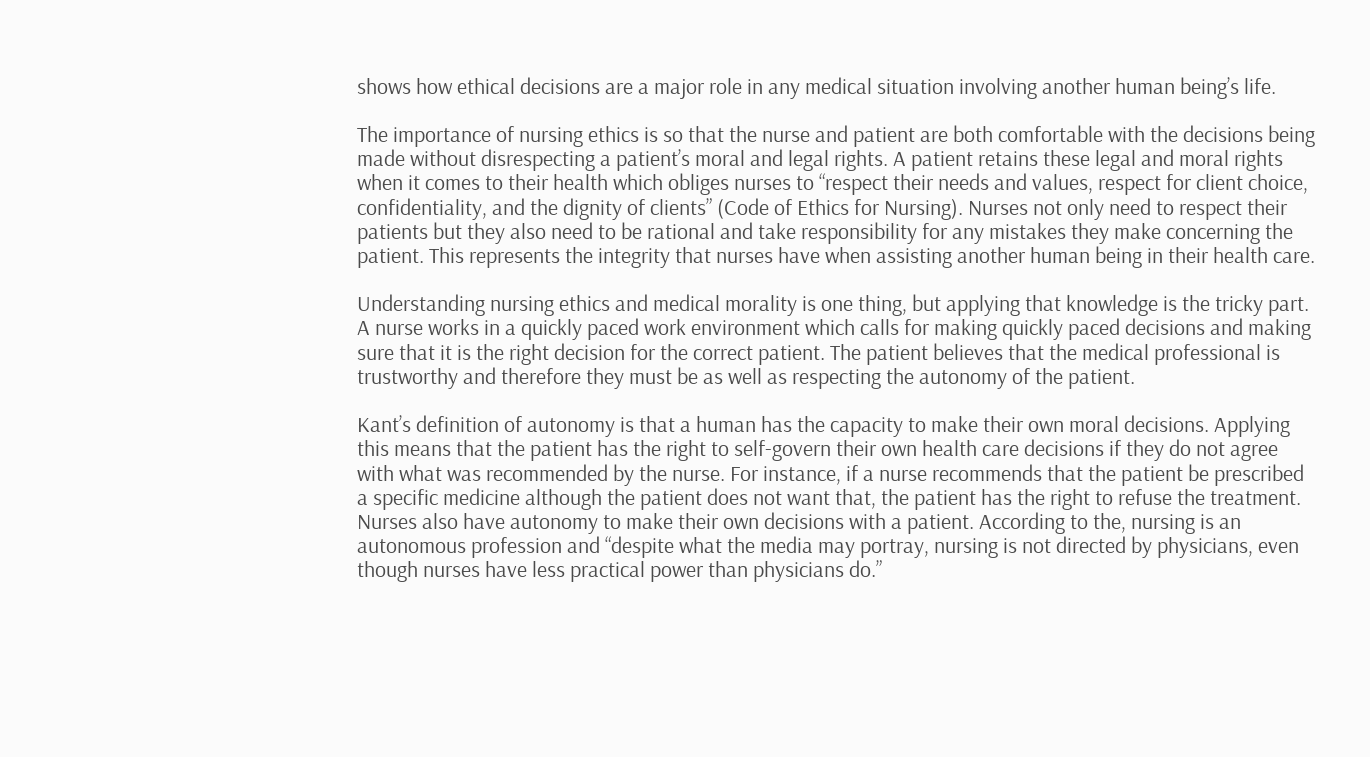shows how ethical decisions are a major role in any medical situation involving another human being’s life.

The importance of nursing ethics is so that the nurse and patient are both comfortable with the decisions being made without disrespecting a patient’s moral and legal rights. A patient retains these legal and moral rights when it comes to their health which obliges nurses to “respect their needs and values, respect for client choice, confidentiality, and the dignity of clients” (Code of Ethics for Nursing). Nurses not only need to respect their patients but they also need to be rational and take responsibility for any mistakes they make concerning the patient. This represents the integrity that nurses have when assisting another human being in their health care.

Understanding nursing ethics and medical morality is one thing, but applying that knowledge is the tricky part. A nurse works in a quickly paced work environment which calls for making quickly paced decisions and making sure that it is the right decision for the correct patient. The patient believes that the medical professional is trustworthy and therefore they must be as well as respecting the autonomy of the patient.

Kant’s definition of autonomy is that a human has the capacity to make their own moral decisions. Applying this means that the patient has the right to self-govern their own health care decisions if they do not agree with what was recommended by the nurse. For instance, if a nurse recommends that the patient be prescribed a specific medicine although the patient does not want that, the patient has the right to refuse the treatment. Nurses also have autonomy to make their own decisions with a patient. According to the, nursing is an autonomous profession and “despite what the media may portray, nursing is not directed by physicians, even though nurses have less practical power than physicians do.”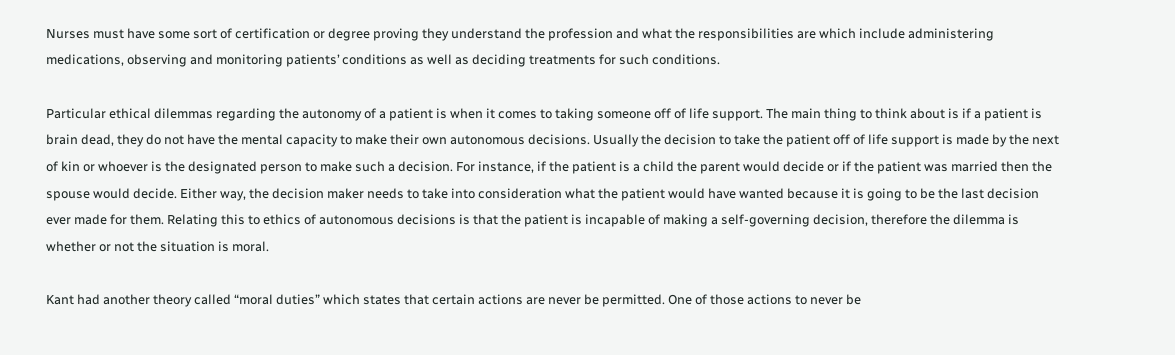Nurses must have some sort of certification or degree proving they understand the profession and what the responsibilities are which include administering medications, observing and monitoring patients’ conditions as well as deciding treatments for such conditions.

Particular ethical dilemmas regarding the autonomy of a patient is when it comes to taking someone off of life support. The main thing to think about is if a patient is brain dead, they do not have the mental capacity to make their own autonomous decisions. Usually the decision to take the patient off of life support is made by the next of kin or whoever is the designated person to make such a decision. For instance, if the patient is a child the parent would decide or if the patient was married then the spouse would decide. Either way, the decision maker needs to take into consideration what the patient would have wanted because it is going to be the last decision ever made for them. Relating this to ethics of autonomous decisions is that the patient is incapable of making a self-governing decision, therefore the dilemma is whether or not the situation is moral.

Kant had another theory called “moral duties” which states that certain actions are never be permitted. One of those actions to never be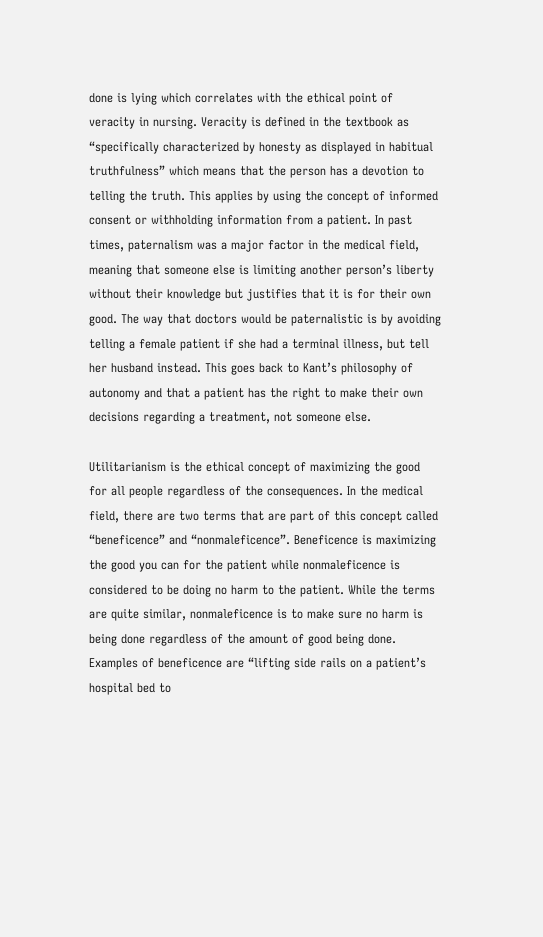done is lying which correlates with the ethical point of veracity in nursing. Veracity is defined in the textbook as “specifically characterized by honesty as displayed in habitual truthfulness” which means that the person has a devotion to telling the truth. This applies by using the concept of informed consent or withholding information from a patient. In past times, paternalism was a major factor in the medical field, meaning that someone else is limiting another person’s liberty without their knowledge but justifies that it is for their own good. The way that doctors would be paternalistic is by avoiding telling a female patient if she had a terminal illness, but tell her husband instead. This goes back to Kant’s philosophy of autonomy and that a patient has the right to make their own decisions regarding a treatment, not someone else.

Utilitarianism is the ethical concept of maximizing the good for all people regardless of the consequences. In the medical field, there are two terms that are part of this concept called “beneficence” and “nonmaleficence”. Beneficence is maximizing the good you can for the patient while nonmaleficence is considered to be doing no harm to the patient. While the terms are quite similar, nonmaleficence is to make sure no harm is being done regardless of the amount of good being done. Examples of beneficence are “lifting side rails on a patient’s hospital bed to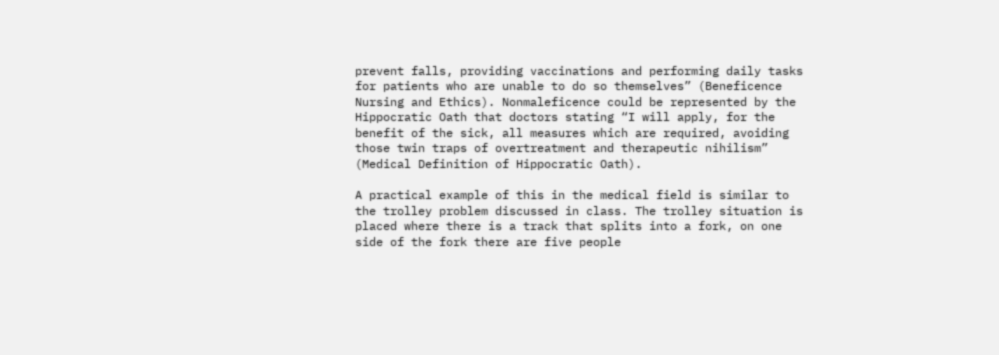prevent falls, providing vaccinations and performing daily tasks for patients who are unable to do so themselves” (Beneficence Nursing and Ethics). Nonmaleficence could be represented by the Hippocratic Oath that doctors stating “I will apply, for the benefit of the sick, all measures which are required, avoiding those twin traps of overtreatment and therapeutic nihilism” (Medical Definition of Hippocratic Oath).

A practical example of this in the medical field is similar to the trolley problem discussed in class. The trolley situation is placed where there is a track that splits into a fork, on one side of the fork there are five people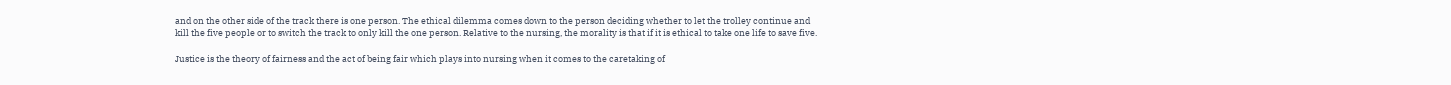and on the other side of the track there is one person. The ethical dilemma comes down to the person deciding whether to let the trolley continue and kill the five people or to switch the track to only kill the one person. Relative to the nursing, the morality is that if it is ethical to take one life to save five.

Justice is the theory of fairness and the act of being fair which plays into nursing when it comes to the caretaking of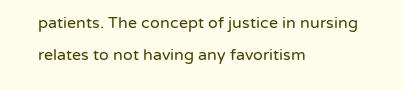patients. The concept of justice in nursing relates to not having any favoritism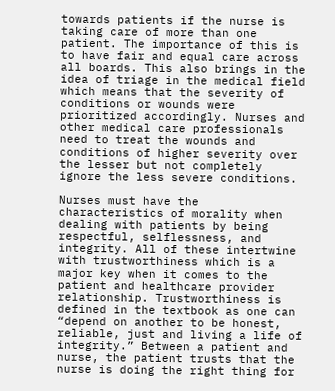towards patients if the nurse is taking care of more than one patient. The importance of this is to have fair and equal care across all boards. This also brings in the idea of triage in the medical field which means that the severity of conditions or wounds were prioritized accordingly. Nurses and other medical care professionals need to treat the wounds and conditions of higher severity over the lesser but not completely ignore the less severe conditions.

Nurses must have the characteristics of morality when dealing with patients by being respectful, selflessness, and integrity. All of these intertwine with trustworthiness which is a major key when it comes to the patient and healthcare provider relationship. Trustworthiness is defined in the textbook as one can “depend on another to be honest, reliable, just and living a life of integrity.” Between a patient and nurse, the patient trusts that the nurse is doing the right thing for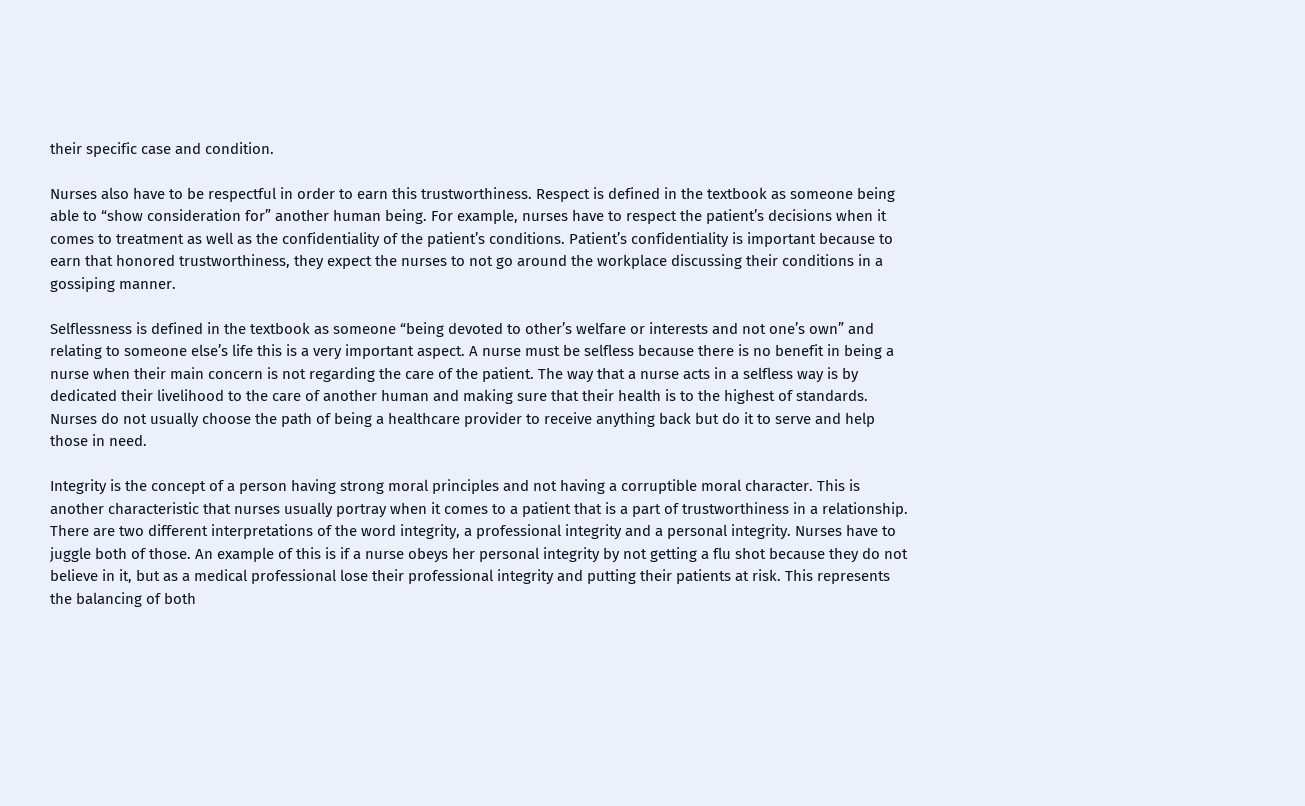their specific case and condition.

Nurses also have to be respectful in order to earn this trustworthiness. Respect is defined in the textbook as someone being able to “show consideration for” another human being. For example, nurses have to respect the patient’s decisions when it comes to treatment as well as the confidentiality of the patient’s conditions. Patient’s confidentiality is important because to earn that honored trustworthiness, they expect the nurses to not go around the workplace discussing their conditions in a gossiping manner.

Selflessness is defined in the textbook as someone “being devoted to other’s welfare or interests and not one’s own” and relating to someone else’s life this is a very important aspect. A nurse must be selfless because there is no benefit in being a nurse when their main concern is not regarding the care of the patient. The way that a nurse acts in a selfless way is by dedicated their livelihood to the care of another human and making sure that their health is to the highest of standards. Nurses do not usually choose the path of being a healthcare provider to receive anything back but do it to serve and help those in need.

Integrity is the concept of a person having strong moral principles and not having a corruptible moral character. This is another characteristic that nurses usually portray when it comes to a patient that is a part of trustworthiness in a relationship. There are two different interpretations of the word integrity, a professional integrity and a personal integrity. Nurses have to juggle both of those. An example of this is if a nurse obeys her personal integrity by not getting a flu shot because they do not believe in it, but as a medical professional lose their professional integrity and putting their patients at risk. This represents the balancing of both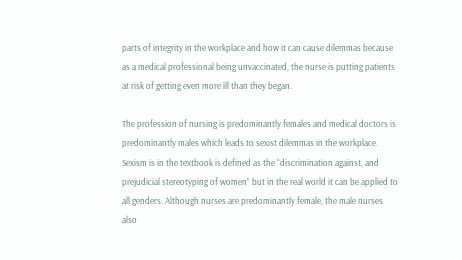parts of integrity in the workplace and how it can cause dilemmas because as a medical professional being unvaccinated, the nurse is putting patients at risk of getting even more ill than they began.

The profession of nursing is predominantly females and medical doctors is predominantly males which leads to sexist dilemmas in the workplace. Sexism is in the textbook is defined as the “discrimination against, and prejudicial stereotyping of women” but in the real world it can be applied to all genders. Although nurses are predominantly female, the male nurses also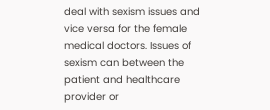deal with sexism issues and vice versa for the female medical doctors. Issues of sexism can between the patient and healthcare provider or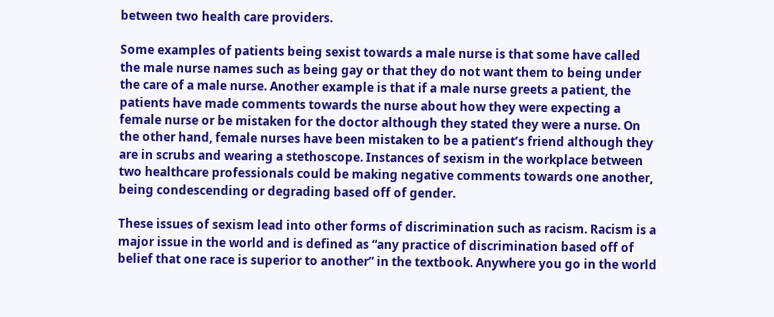between two health care providers.

Some examples of patients being sexist towards a male nurse is that some have called the male nurse names such as being gay or that they do not want them to being under the care of a male nurse. Another example is that if a male nurse greets a patient, the patients have made comments towards the nurse about how they were expecting a female nurse or be mistaken for the doctor although they stated they were a nurse. On the other hand, female nurses have been mistaken to be a patient’s friend although they are in scrubs and wearing a stethoscope. Instances of sexism in the workplace between two healthcare professionals could be making negative comments towards one another, being condescending or degrading based off of gender.

These issues of sexism lead into other forms of discrimination such as racism. Racism is a major issue in the world and is defined as “any practice of discrimination based off of belief that one race is superior to another” in the textbook. Anywhere you go in the world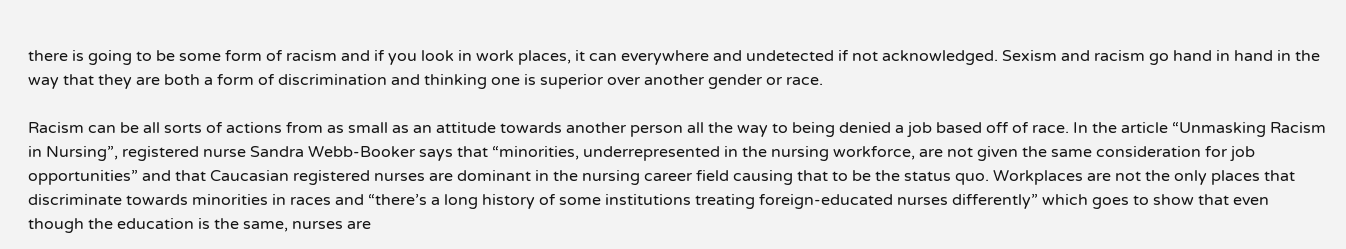there is going to be some form of racism and if you look in work places, it can everywhere and undetected if not acknowledged. Sexism and racism go hand in hand in the way that they are both a form of discrimination and thinking one is superior over another gender or race.

Racism can be all sorts of actions from as small as an attitude towards another person all the way to being denied a job based off of race. In the article “Unmasking Racism in Nursing”, registered nurse Sandra Webb-Booker says that “minorities, underrepresented in the nursing workforce, are not given the same consideration for job opportunities” and that Caucasian registered nurses are dominant in the nursing career field causing that to be the status quo. Workplaces are not the only places that discriminate towards minorities in races and “there’s a long history of some institutions treating foreign-educated nurses differently” which goes to show that even though the education is the same, nurses are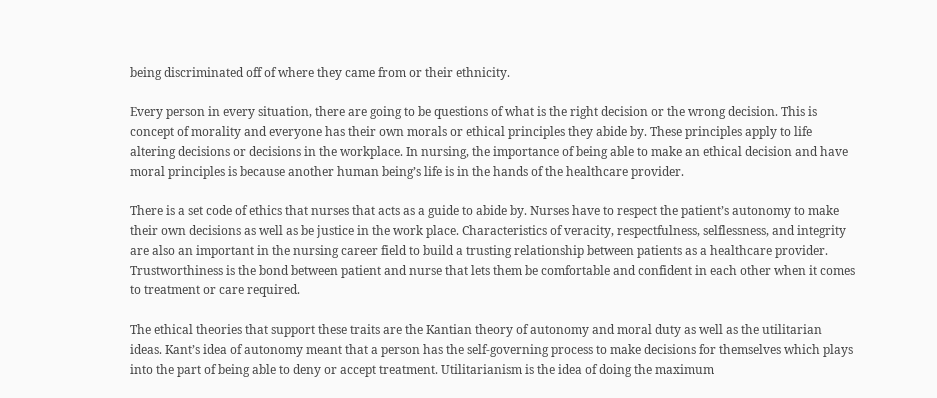being discriminated off of where they came from or their ethnicity.

Every person in every situation, there are going to be questions of what is the right decision or the wrong decision. This is concept of morality and everyone has their own morals or ethical principles they abide by. These principles apply to life altering decisions or decisions in the workplace. In nursing, the importance of being able to make an ethical decision and have moral principles is because another human being’s life is in the hands of the healthcare provider.

There is a set code of ethics that nurses that acts as a guide to abide by. Nurses have to respect the patient’s autonomy to make their own decisions as well as be justice in the work place. Characteristics of veracity, respectfulness, selflessness, and integrity are also an important in the nursing career field to build a trusting relationship between patients as a healthcare provider. Trustworthiness is the bond between patient and nurse that lets them be comfortable and confident in each other when it comes to treatment or care required.

The ethical theories that support these traits are the Kantian theory of autonomy and moral duty as well as the utilitarian ideas. Kant’s idea of autonomy meant that a person has the self-governing process to make decisions for themselves which plays into the part of being able to deny or accept treatment. Utilitarianism is the idea of doing the maximum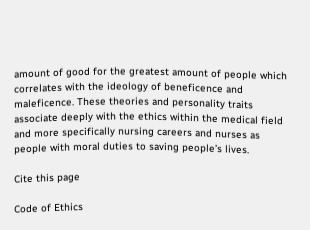amount of good for the greatest amount of people which correlates with the ideology of beneficence and maleficence. These theories and personality traits associate deeply with the ethics within the medical field and more specifically nursing careers and nurses as people with moral duties to saving people’s lives.

Cite this page

Code of Ethics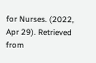for Nurses. (2022, Apr 29). Retrieved from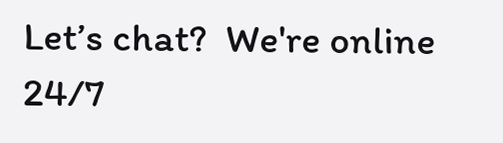Let’s chat?  We're online 24/7